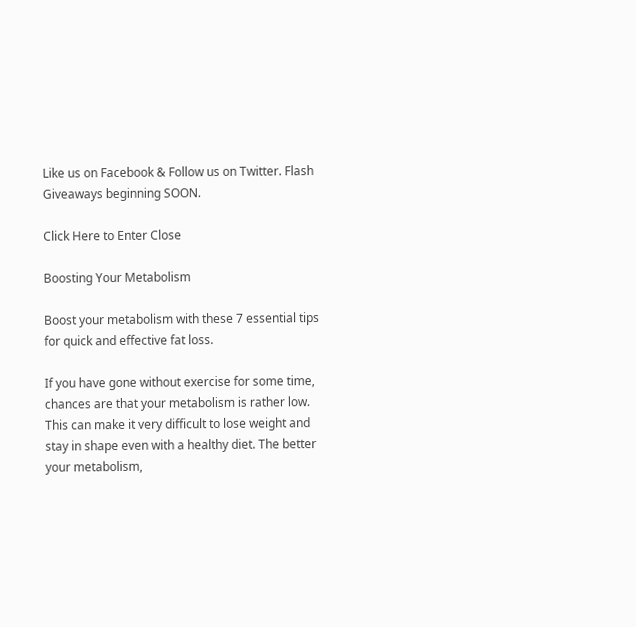Like us on Facebook & Follow us on Twitter. Flash Giveaways beginning SOON.

Click Here to Enter Close

Boosting Your Metabolism

Boost your metabolism with these 7 essential tips for quick and effective fat loss.

If you have gone without exercise for some time, chances are that your metabolism is rather low. This can make it very difficult to lose weight and stay in shape even with a healthy diet. The better your metabolism,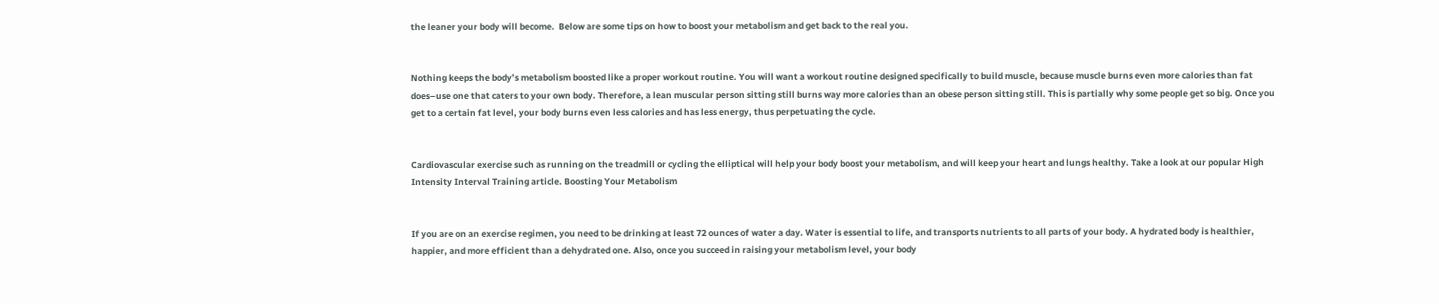the leaner your body will become.  Below are some tips on how to boost your metabolism and get back to the real you.


Nothing keeps the body’s metabolism boosted like a proper workout routine. You will want a workout routine designed specifically to build muscle, because muscle burns even more calories than fat does–use one that caters to your own body. Therefore, a lean muscular person sitting still burns way more calories than an obese person sitting still. This is partially why some people get so big. Once you get to a certain fat level, your body burns even less calories and has less energy, thus perpetuating the cycle.


Cardiovascular exercise such as running on the treadmill or cycling the elliptical will help your body boost your metabolism, and will keep your heart and lungs healthy. Take a look at our popular High Intensity Interval Training article. Boosting Your Metabolism


If you are on an exercise regimen, you need to be drinking at least 72 ounces of water a day. Water is essential to life, and transports nutrients to all parts of your body. A hydrated body is healthier, happier, and more efficient than a dehydrated one. Also, once you succeed in raising your metabolism level, your body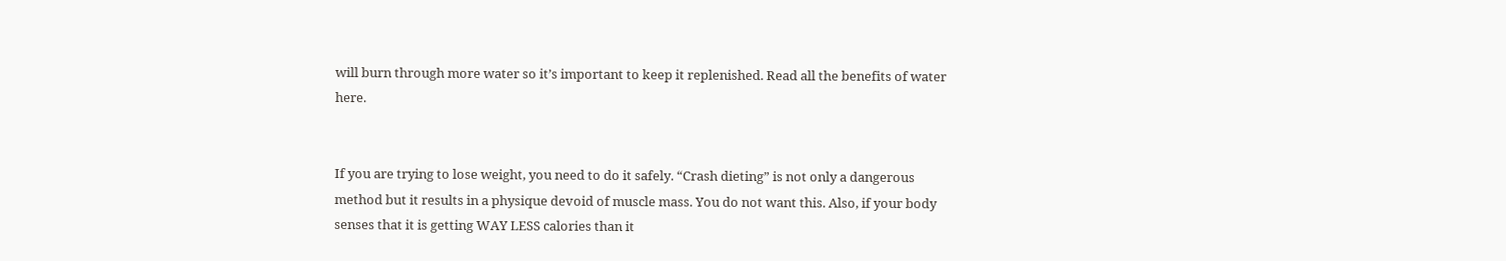will burn through more water so it’s important to keep it replenished. Read all the benefits of water here.


If you are trying to lose weight, you need to do it safely. “Crash dieting” is not only a dangerous method but it results in a physique devoid of muscle mass. You do not want this. Also, if your body senses that it is getting WAY LESS calories than it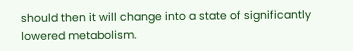should then it will change into a state of significantly lowered metabolism.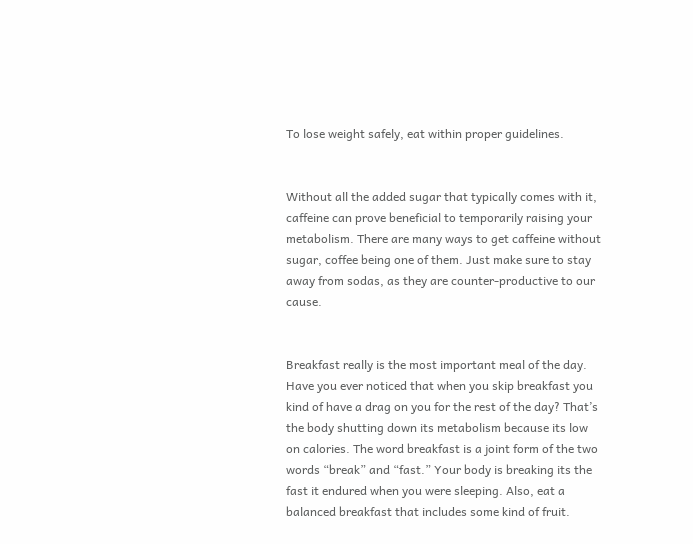To lose weight safely, eat within proper guidelines.


Without all the added sugar that typically comes with it, caffeine can prove beneficial to temporarily raising your metabolism. There are many ways to get caffeine without sugar, coffee being one of them. Just make sure to stay away from sodas, as they are counter-productive to our cause.


Breakfast really is the most important meal of the day. Have you ever noticed that when you skip breakfast you kind of have a drag on you for the rest of the day? That’s the body shutting down its metabolism because its low on calories. The word breakfast is a joint form of the two words “break” and “fast.” Your body is breaking its the fast it endured when you were sleeping. Also, eat a balanced breakfast that includes some kind of fruit.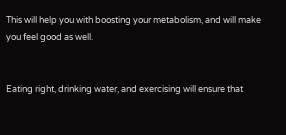This will help you with boosting your metabolism, and will make you feel good as well.


Eating right, drinking water, and exercising will ensure that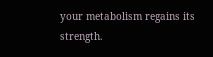your metabolism regains its strength.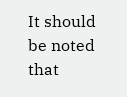It should be noted that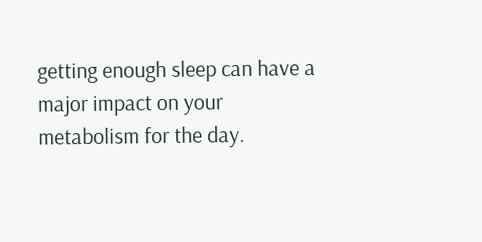getting enough sleep can have a major impact on your metabolism for the day.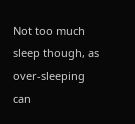Not too much sleep though, as over-sleeping can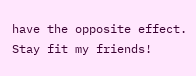have the opposite effect. Stay fit my friends!